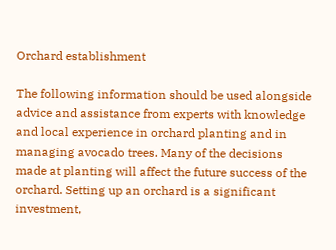Orchard establishment

The following information should be used alongside advice and assistance from experts with knowledge and local experience in orchard planting and in managing avocado trees. Many of the decisions made at planting will affect the future success of the orchard. Setting up an orchard is a significant investment,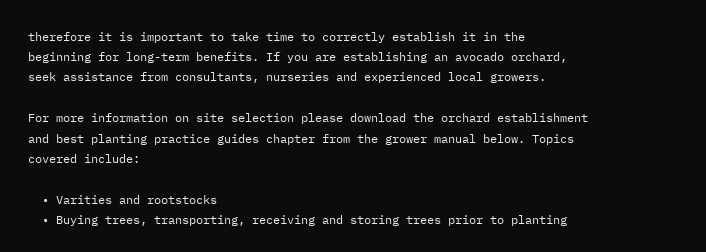therefore it is important to take time to correctly establish it in the beginning for long-term benefits. If you are establishing an avocado orchard, seek assistance from consultants, nurseries and experienced local growers.

For more information on site selection please download the orchard establishment and best planting practice guides chapter from the grower manual below. Topics covered include:

  • Varities and rootstocks
  • Buying trees, transporting, receiving and storing trees prior to planting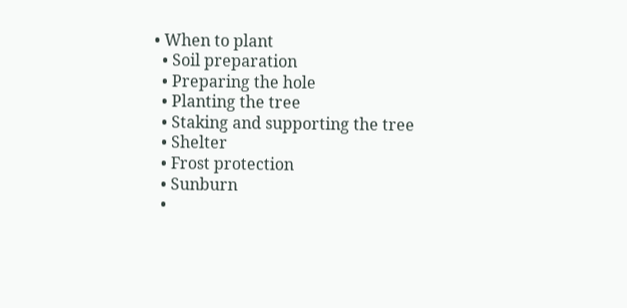• When to plant
  • Soil preparation
  • Preparing the hole
  • Planting the tree
  • Staking and supporting the tree
  • Shelter
  • Frost protection
  • Sunburn
  •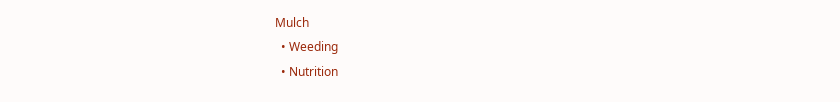Mulch
  • Weeding
  • Nutrition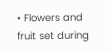• Flowers and fruit set during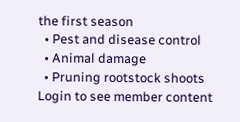the first season
  • Pest and disease control
  • Animal damage
  • Pruning rootstock shoots
Login to see member content